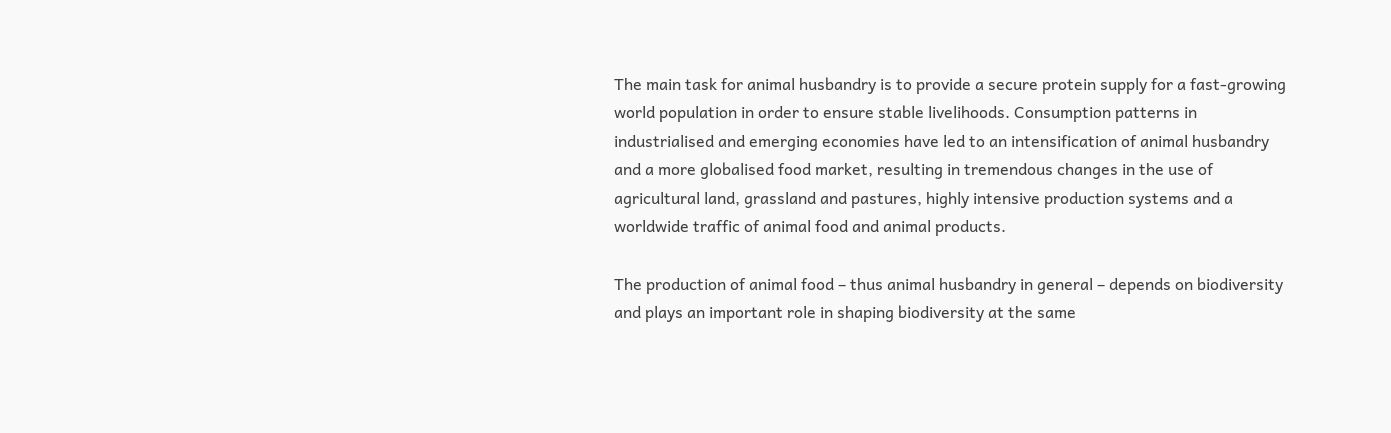The main task for animal husbandry is to provide a secure protein supply for a fast-growing world population in order to ensure stable livelihoods. Consumption patterns in industrialised and emerging economies have led to an intensification of animal husbandry and a more globalised food market, resulting in tremendous changes in the use of agricultural land, grassland and pastures, highly intensive production systems and a worldwide traffic of animal food and animal products.

The production of animal food – thus animal husbandry in general – depends on biodiversity and plays an important role in shaping biodiversity at the same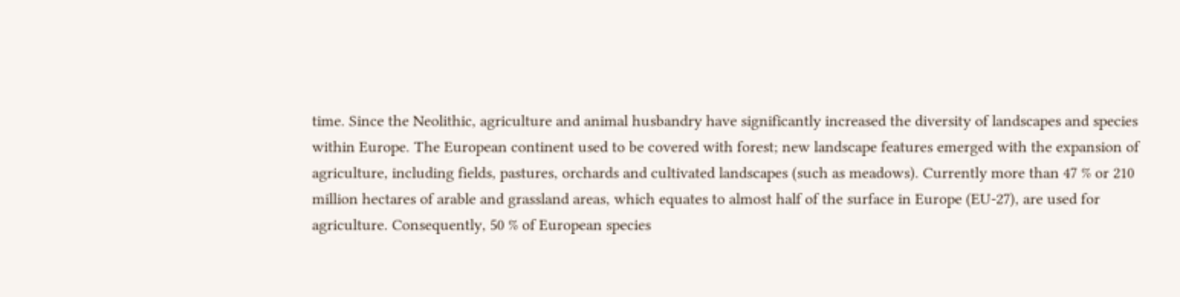time. Since the Neolithic, agriculture and animal husbandry have significantly increased the diversity of landscapes and species within Europe. The European continent used to be covered with forest; new landscape features emerged with the expansion of agriculture, including fields, pastures, orchards and cultivated landscapes (such as meadows). Currently more than 47 % or 210 million hectares of arable and grassland areas, which equates to almost half of the surface in Europe (EU-27), are used for agriculture. Consequently, 50 % of European species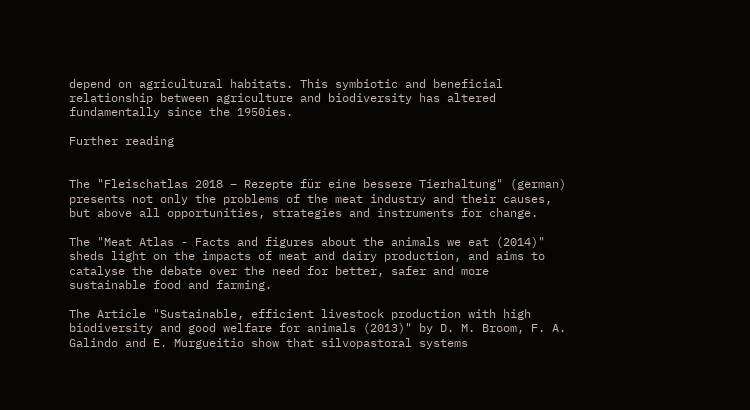depend on agricultural habitats. This symbiotic and beneficial relationship between agriculture and biodiversity has altered fundamentally since the 1950ies.

Further reading


The "Fleischatlas 2018 – Rezepte für eine bessere Tierhaltung" (german) presents not only the problems of the meat industry and their causes, but above all opportunities, strategies and instruments for change.

The "Meat Atlas - Facts and figures about the animals we eat (2014)" sheds light on the impacts of meat and dairy production, and aims to catalyse the debate over the need for better, safer and more sustainable food and farming.

The Article "Sustainable, efficient livestock production with high biodiversity and good welfare for animals (2013)" by D. M. Broom, F. A. Galindo and E. Murgueitio show that silvopastoral systems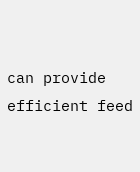can provide efficient feed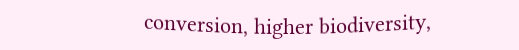conversion, higher biodiversity,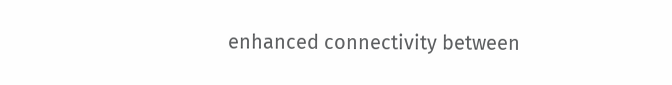enhanced connectivity between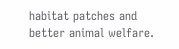habitat patches and better animal welfare.